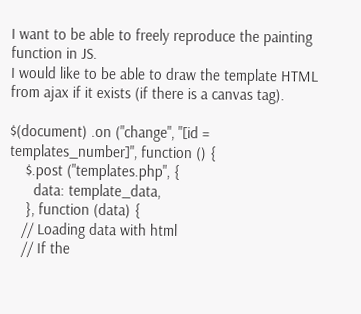I want to be able to freely reproduce the painting function in JS.
I would like to be able to draw the template HTML from ajax if it exists (if there is a canvas tag).

$(document) .on ("change", "[id = templates_number]", function () {
    $.post ("templates.php", {
      data: template_data,
    }, function (data) {
   // Loading data with html
   // If the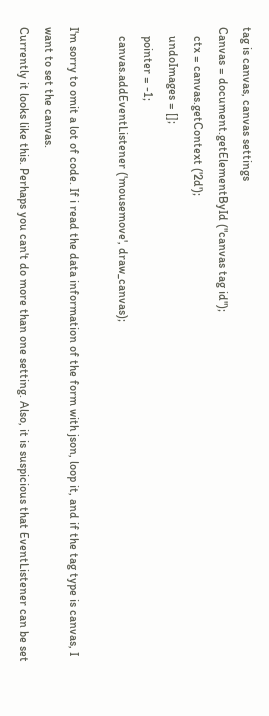tag is canvas, canvas settings
Canvas = document.getElementById ("canvas tag id");
   ctx = canvas.getContext ('2d');
   undoImages = [];
   pointer = -1;
   canvas.addEventListener ('mousemove', draw_canvas);

I'm sorry to omit a lot of code. If i read the data information of the form with json, loop it, and if the tag type is canvas, I want to set the canvas.
Currently it looks like this. Perhaps you can't do more than one setting. Also, it is suspicious that EventListener can be set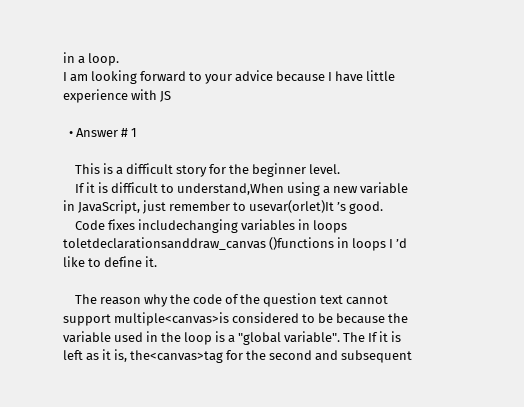in a loop.
I am looking forward to your advice because I have little experience with JS

  • Answer # 1

    This is a difficult story for the beginner level.
    If it is difficult to understand,When using a new variable in JavaScript, just remember to usevar(orlet)It ’s good.
    Code fixes includechanging variables in loops toletdeclarationsanddraw_canvas ()functions in loops I ’d like to define it.

    The reason why the code of the question text cannot support multiple<canvas>is considered to be because the variable used in the loop is a "global variable". The If it is left as it is, the<canvas>tag for the second and subsequent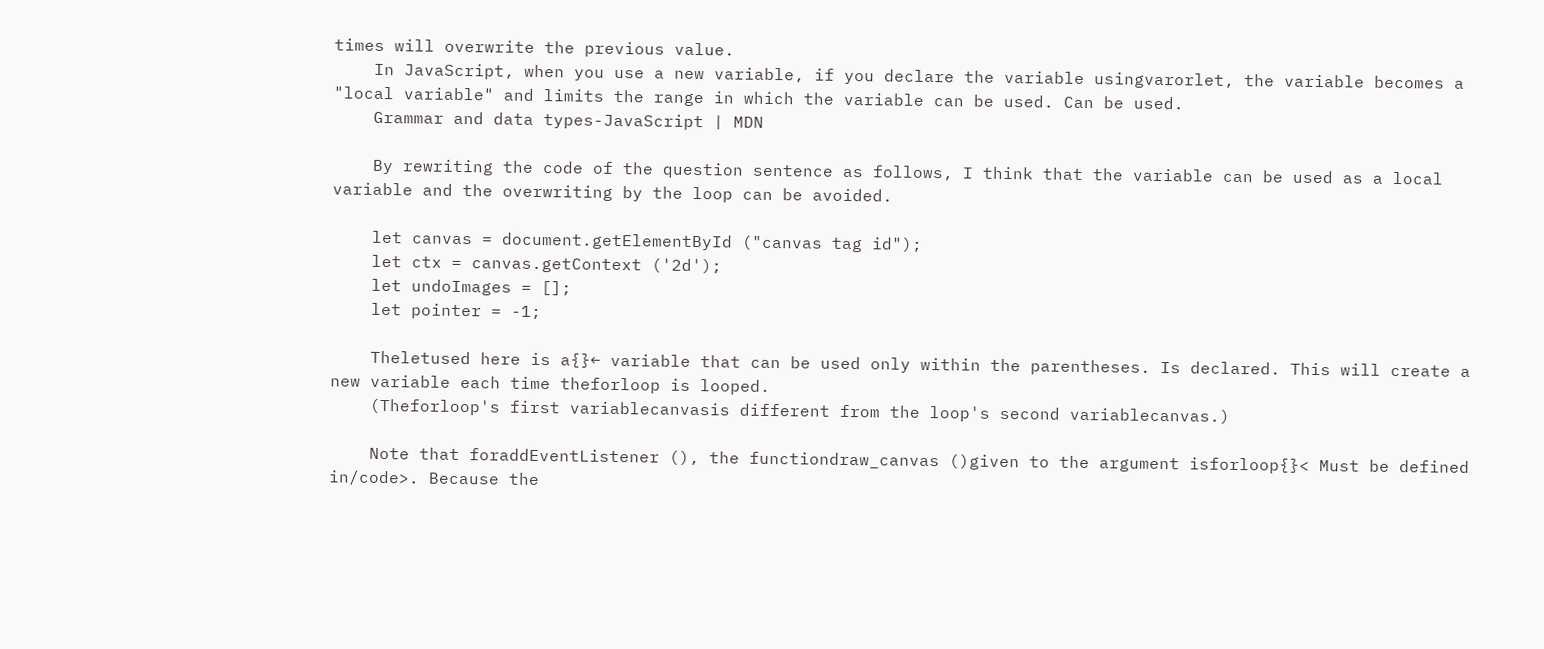times will overwrite the previous value.
    In JavaScript, when you use a new variable, if you declare the variable usingvarorlet, the variable becomes a "local variable" and limits the range in which the variable can be used. Can be used.
    Grammar and data types-JavaScript | MDN

    By rewriting the code of the question sentence as follows, I think that the variable can be used as a local variable and the overwriting by the loop can be avoided.

    let canvas = document.getElementById ("canvas tag id");
    let ctx = canvas.getContext ('2d');
    let undoImages = [];
    let pointer = -1;

    Theletused here is a{}← variable that can be used only within the parentheses. Is declared. This will create a new variable each time theforloop is looped.
    (Theforloop's first variablecanvasis different from the loop's second variablecanvas.)

    Note that foraddEventListener (), the functiondraw_canvas ()given to the argument isforloop{}< Must be defined in/code>. Because the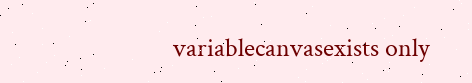variablecanvasexists only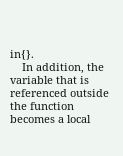in{}.
    In addition, the variable that is referenced outside the function becomes a local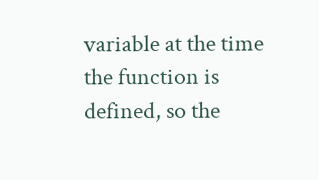variable at the time the function is defined, so the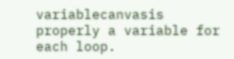variablecanvasis properly a variable for each loop.